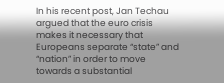In his recent post, Jan Techau argued that the euro crisis makes it necessary that Europeans separate “state” and “nation” in order to move towards a substantial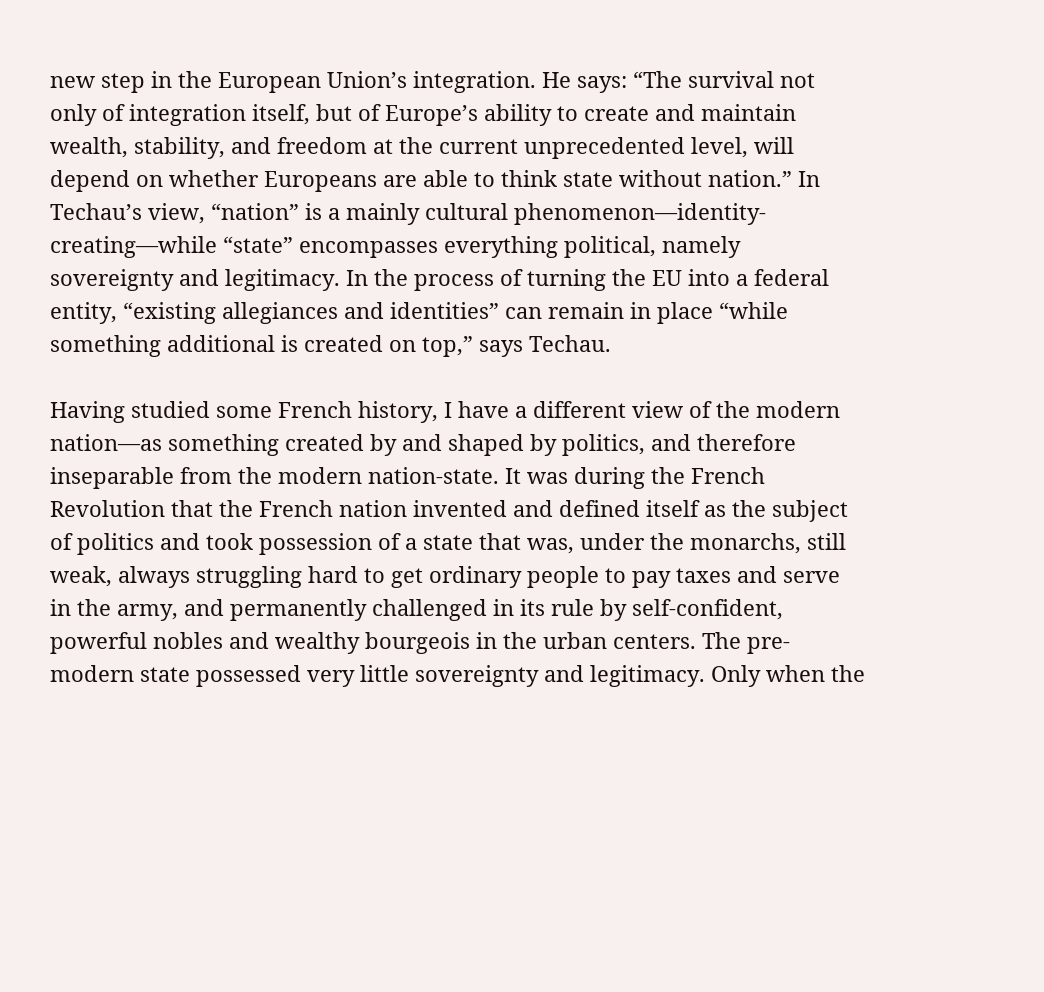new step in the European Union’s integration. He says: “The survival not only of integration itself, but of Europe’s ability to create and maintain wealth, stability, and freedom at the current unprecedented level, will depend on whether Europeans are able to think state without nation.” In Techau’s view, “nation” is a mainly cultural phenomenon—identity-creating—while “state” encompasses everything political, namely sovereignty and legitimacy. In the process of turning the EU into a federal entity, “existing allegiances and identities” can remain in place “while something additional is created on top,” says Techau.

Having studied some French history, I have a different view of the modern nation—as something created by and shaped by politics, and therefore inseparable from the modern nation-state. It was during the French Revolution that the French nation invented and defined itself as the subject of politics and took possession of a state that was, under the monarchs, still weak, always struggling hard to get ordinary people to pay taxes and serve in the army, and permanently challenged in its rule by self-confident, powerful nobles and wealthy bourgeois in the urban centers. The pre-modern state possessed very little sovereignty and legitimacy. Only when the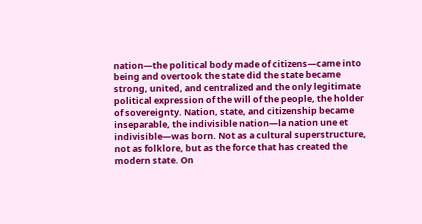nation—the political body made of citizens—came into being and overtook the state did the state became strong, united, and centralized and the only legitimate political expression of the will of the people, the holder of sovereignty. Nation, state, and citizenship became inseparable, the indivisible nation—la nation une et indivisible—was born. Not as a cultural superstructure, not as folklore, but as the force that has created the modern state. On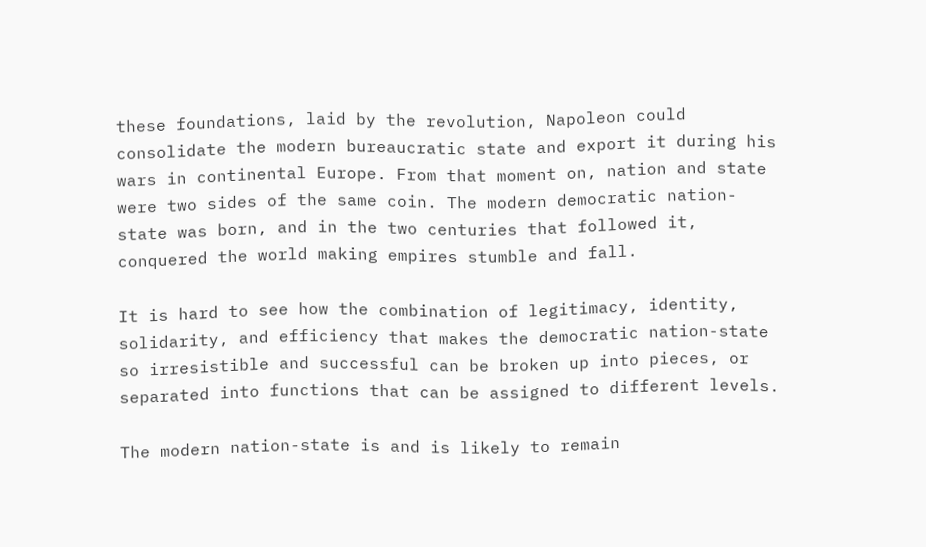these foundations, laid by the revolution, Napoleon could consolidate the modern bureaucratic state and export it during his wars in continental Europe. From that moment on, nation and state were two sides of the same coin. The modern democratic nation-state was born, and in the two centuries that followed it, conquered the world making empires stumble and fall.

It is hard to see how the combination of legitimacy, identity, solidarity, and efficiency that makes the democratic nation-state so irresistible and successful can be broken up into pieces, or separated into functions that can be assigned to different levels.

The modern nation-state is and is likely to remain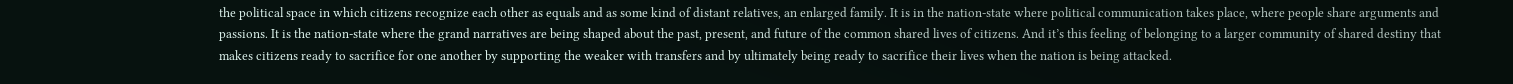the political space in which citizens recognize each other as equals and as some kind of distant relatives, an enlarged family. It is in the nation-state where political communication takes place, where people share arguments and passions. It is the nation-state where the grand narratives are being shaped about the past, present, and future of the common shared lives of citizens. And it’s this feeling of belonging to a larger community of shared destiny that makes citizens ready to sacrifice for one another by supporting the weaker with transfers and by ultimately being ready to sacrifice their lives when the nation is being attacked.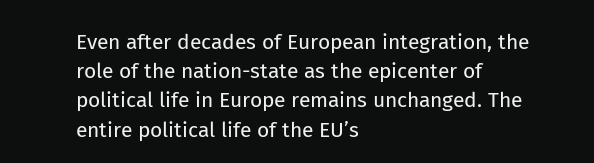Even after decades of European integration, the role of the nation-state as the epicenter of political life in Europe remains unchanged. The entire political life of the EU’s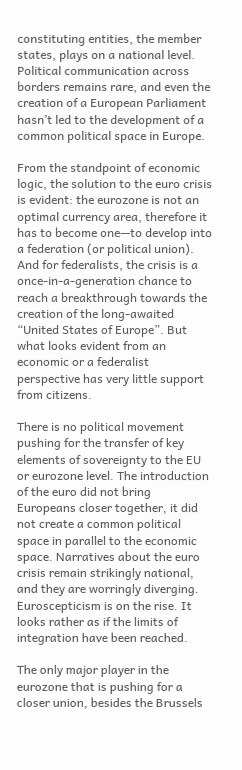constituting entities, the member states, plays on a national level. Political communication across borders remains rare, and even the creation of a European Parliament hasn’t led to the development of a common political space in Europe.

From the standpoint of economic logic, the solution to the euro crisis is evident: the eurozone is not an optimal currency area, therefore it has to become one—to develop into a federation (or political union). And for federalists, the crisis is a once-in-a-generation chance to reach a breakthrough towards the creation of the long-awaited “United States of Europe”. But what looks evident from an economic or a federalist perspective has very little support from citizens.

There is no political movement pushing for the transfer of key elements of sovereignty to the EU or eurozone level. The introduction of the euro did not bring Europeans closer together, it did not create a common political space in parallel to the economic space. Narratives about the euro crisis remain strikingly national, and they are worringly diverging. Euroscepticism is on the rise. It looks rather as if the limits of integration have been reached.

The only major player in the eurozone that is pushing for a closer union, besides the Brussels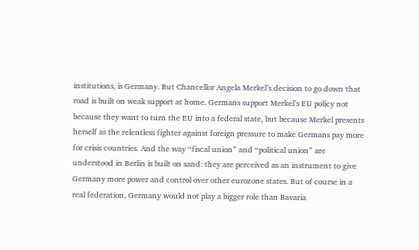institutions, is Germany. But Chancellor Angela Merkel’s decision to go down that road is built on weak support at home. Germans support Merkel’s EU policy not because they want to turn the EU into a federal state, but because Merkel presents herself as the relentless fighter against foreign pressure to make Germans pay more for crisis countries. And the way “fiscal union” and “political union” are understood in Berlin is built on sand: they are perceived as an instrument to give Germany more power and control over other eurozone states. But of course in a real federation, Germany would not play a bigger role than Bavaria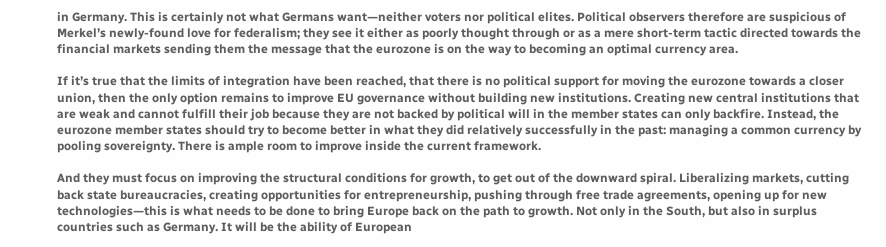in Germany. This is certainly not what Germans want—neither voters nor political elites. Political observers therefore are suspicious of Merkel’s newly-found love for federalism; they see it either as poorly thought through or as a mere short-term tactic directed towards the financial markets sending them the message that the eurozone is on the way to becoming an optimal currency area.

If it’s true that the limits of integration have been reached, that there is no political support for moving the eurozone towards a closer union, then the only option remains to improve EU governance without building new institutions. Creating new central institutions that are weak and cannot fulfill their job because they are not backed by political will in the member states can only backfire. Instead, the eurozone member states should try to become better in what they did relatively successfully in the past: managing a common currency by pooling sovereignty. There is ample room to improve inside the current framework.

And they must focus on improving the structural conditions for growth, to get out of the downward spiral. Liberalizing markets, cutting back state bureaucracies, creating opportunities for entrepreneurship, pushing through free trade agreements, opening up for new technologies—this is what needs to be done to bring Europe back on the path to growth. Not only in the South, but also in surplus countries such as Germany. It will be the ability of European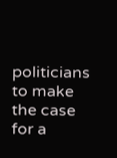politicians to make the case for a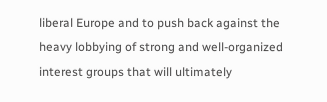liberal Europe and to push back against the heavy lobbying of strong and well-organized interest groups that will ultimately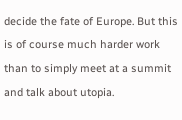decide the fate of Europe. But this is of course much harder work than to simply meet at a summit and talk about utopia.